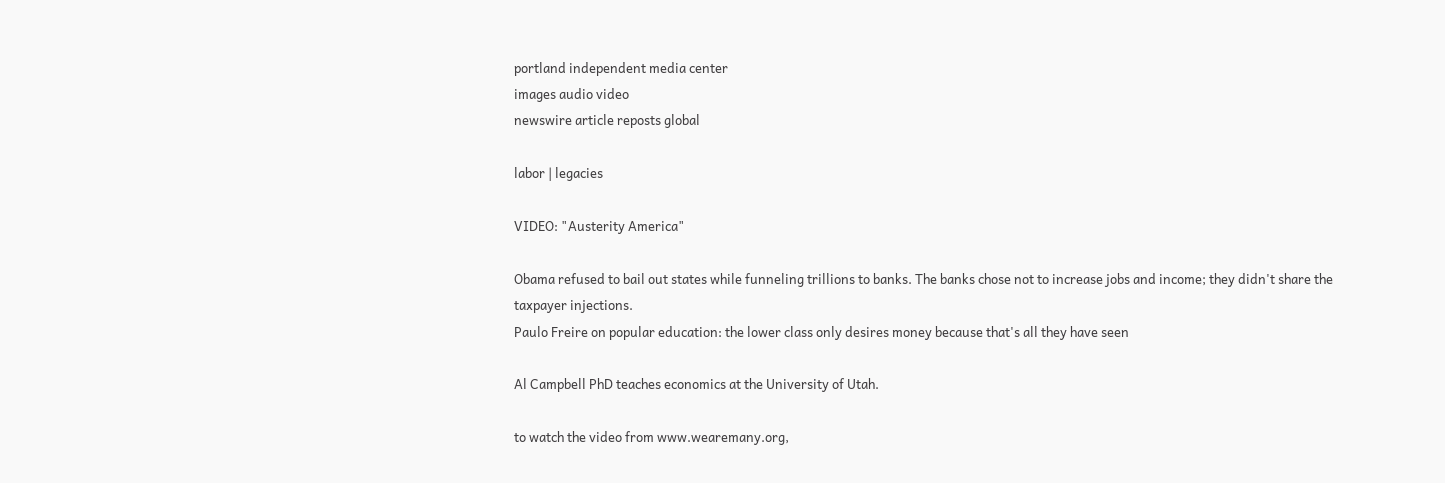portland independent media center
images audio video
newswire article reposts global

labor | legacies

VIDEO: "Austerity America"

Obama refused to bail out states while funneling trillions to banks. The banks chose not to increase jobs and income; they didn't share the taxpayer injections.
Paulo Freire on popular education: the lower class only desires money because that's all they have seen

Al Campbell PhD teaches economics at the University of Utah.

to watch the video from www.wearemany.org,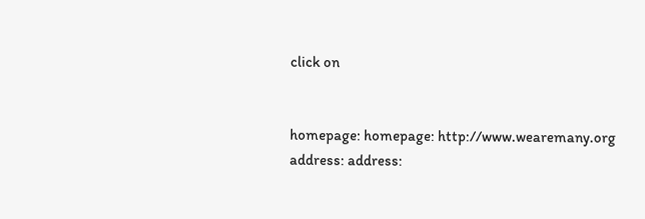click on


homepage: homepage: http://www.wearemany.org
address: address: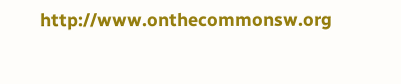http://www.onthecommonsw.org